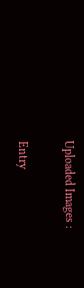Uploaded Images :

Entry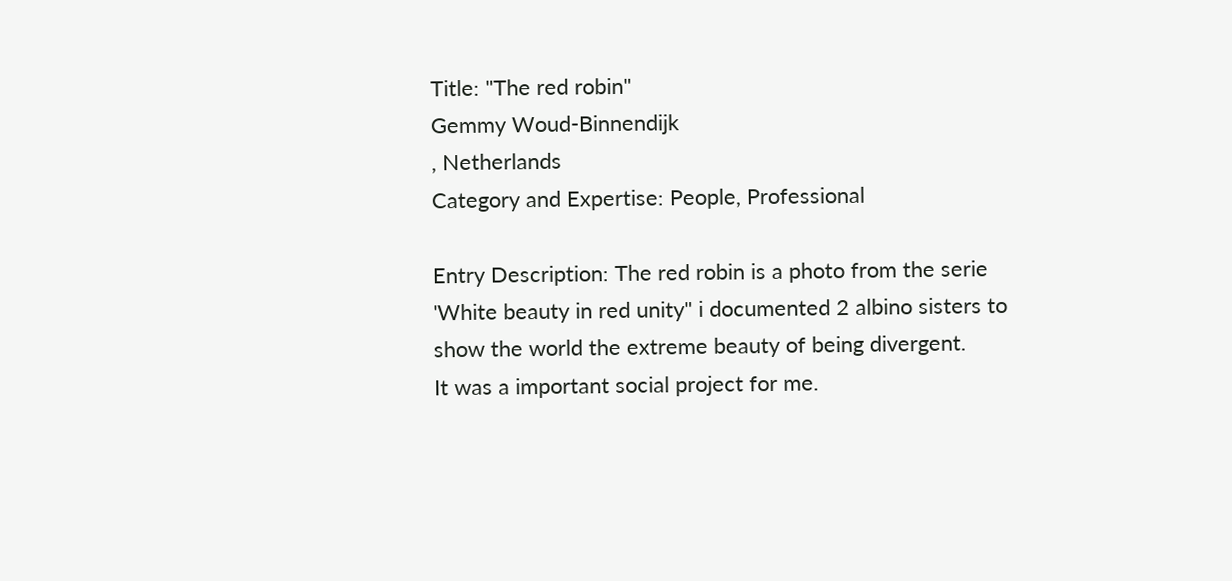Title: "The red robin"
Gemmy Woud-Binnendijk
, Netherlands
Category and Expertise: People, Professional

Entry Description: The red robin is a photo from the serie 'White beauty in red unity" i documented 2 albino sisters to show the world the extreme beauty of being divergent.
It was a important social project for me.